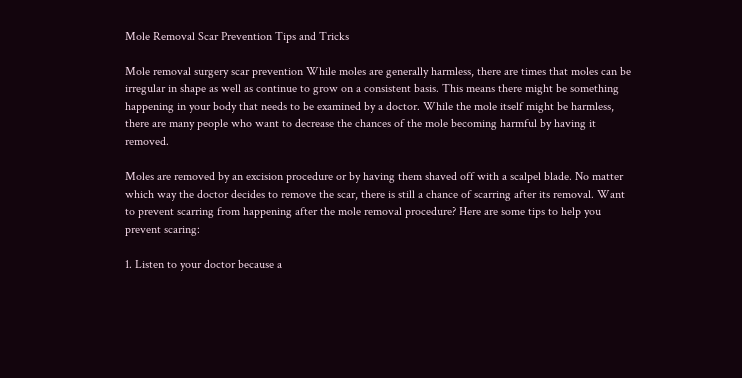Mole Removal Scar Prevention Tips and Tricks

Mole removal surgery scar prevention While moles are generally harmless, there are times that moles can be irregular in shape as well as continue to grow on a consistent basis. This means there might be something happening in your body that needs to be examined by a doctor. While the mole itself might be harmless, there are many people who want to decrease the chances of the mole becoming harmful by having it removed.

Moles are removed by an excision procedure or by having them shaved off with a scalpel blade. No matter which way the doctor decides to remove the scar, there is still a chance of scarring after its removal. Want to prevent scarring from happening after the mole removal procedure? Here are some tips to help you prevent scaring:

1. Listen to your doctor because a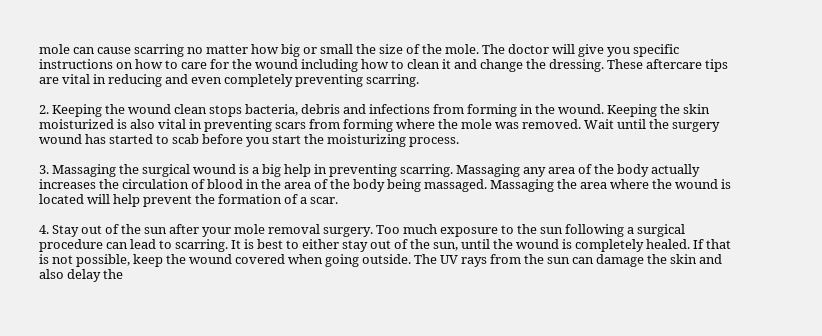mole can cause scarring no matter how big or small the size of the mole. The doctor will give you specific instructions on how to care for the wound including how to clean it and change the dressing. These aftercare tips are vital in reducing and even completely preventing scarring.

2. Keeping the wound clean stops bacteria, debris and infections from forming in the wound. Keeping the skin moisturized is also vital in preventing scars from forming where the mole was removed. Wait until the surgery wound has started to scab before you start the moisturizing process.

3. Massaging the surgical wound is a big help in preventing scarring. Massaging any area of the body actually increases the circulation of blood in the area of the body being massaged. Massaging the area where the wound is located will help prevent the formation of a scar.

4. Stay out of the sun after your mole removal surgery. Too much exposure to the sun following a surgical procedure can lead to scarring. It is best to either stay out of the sun, until the wound is completely healed. If that is not possible, keep the wound covered when going outside. The UV rays from the sun can damage the skin and also delay the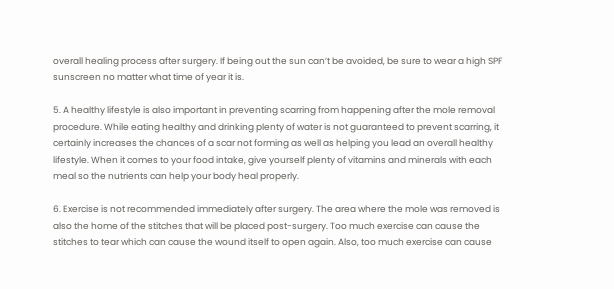overall healing process after surgery. If being out the sun can’t be avoided, be sure to wear a high SPF sunscreen no matter what time of year it is.

5. A healthy lifestyle is also important in preventing scarring from happening after the mole removal procedure. While eating healthy and drinking plenty of water is not guaranteed to prevent scarring, it certainly increases the chances of a scar not forming as well as helping you lead an overall healthy lifestyle. When it comes to your food intake, give yourself plenty of vitamins and minerals with each meal so the nutrients can help your body heal properly.

6. Exercise is not recommended immediately after surgery. The area where the mole was removed is also the home of the stitches that will be placed post-surgery. Too much exercise can cause the stitches to tear which can cause the wound itself to open again. Also, too much exercise can cause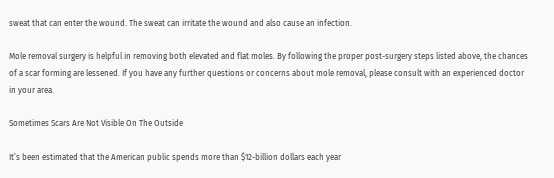sweat that can enter the wound. The sweat can irritate the wound and also cause an infection.

Mole removal surgery is helpful in removing both elevated and flat moles. By following the proper post-surgery steps listed above, the chances of a scar forming are lessened. If you have any further questions or concerns about mole removal, please consult with an experienced doctor in your area.

Sometimes Scars Are Not Visible On The Outside

It’s been estimated that the American public spends more than $12-billion dollars each year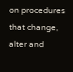on procedures that change, alter and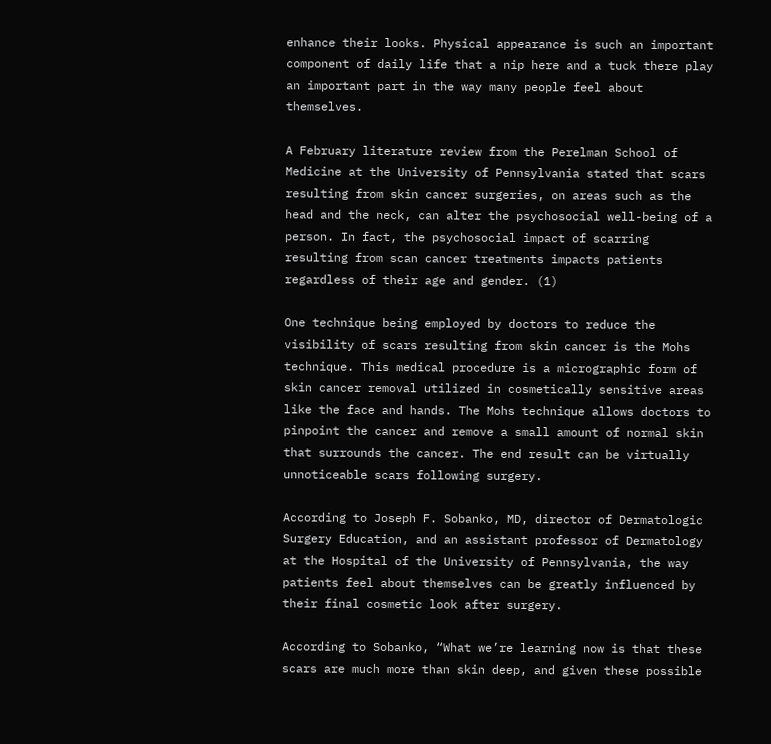enhance their looks. Physical appearance is such an important component of daily life that a nip here and a tuck there play an important part in the way many people feel about themselves.

A February literature review from the Perelman School of Medicine at the University of Pennsylvania stated that scars resulting from skin cancer surgeries, on areas such as the head and the neck, can alter the psychosocial well-being of a person. In fact, the psychosocial impact of scarring resulting from scan cancer treatments impacts patients regardless of their age and gender. (1)

One technique being employed by doctors to reduce the visibility of scars resulting from skin cancer is the Mohs technique. This medical procedure is a micrographic form of skin cancer removal utilized in cosmetically sensitive areas like the face and hands. The Mohs technique allows doctors to pinpoint the cancer and remove a small amount of normal skin that surrounds the cancer. The end result can be virtually unnoticeable scars following surgery.

According to Joseph F. Sobanko, MD, director of Dermatologic Surgery Education, and an assistant professor of Dermatology at the Hospital of the University of Pennsylvania, the way patients feel about themselves can be greatly influenced by their final cosmetic look after surgery.

According to Sobanko, “What we’re learning now is that these scars are much more than skin deep, and given these possible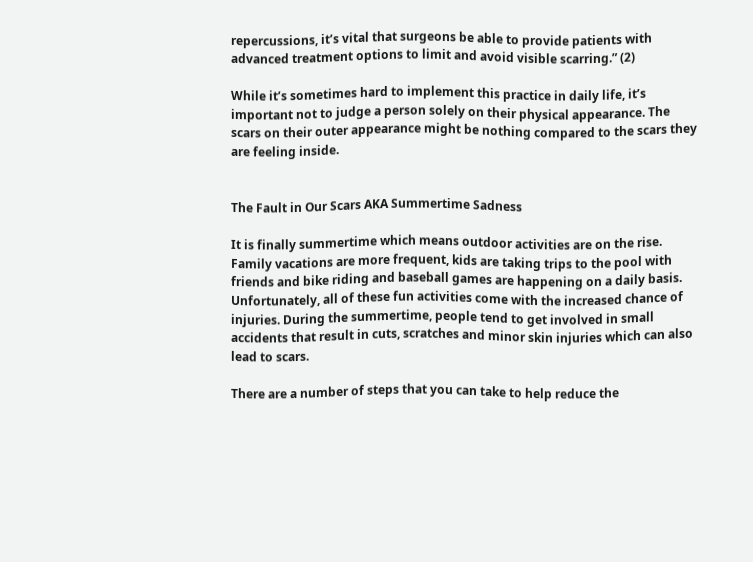repercussions, it’s vital that surgeons be able to provide patients with advanced treatment options to limit and avoid visible scarring.” (2)

While it’s sometimes hard to implement this practice in daily life, it’s important not to judge a person solely on their physical appearance. The scars on their outer appearance might be nothing compared to the scars they are feeling inside.


The Fault in Our Scars AKA Summertime Sadness

It is finally summertime which means outdoor activities are on the rise. Family vacations are more frequent, kids are taking trips to the pool with friends and bike riding and baseball games are happening on a daily basis. Unfortunately, all of these fun activities come with the increased chance of injuries. During the summertime, people tend to get involved in small accidents that result in cuts, scratches and minor skin injuries which can also lead to scars.

There are a number of steps that you can take to help reduce the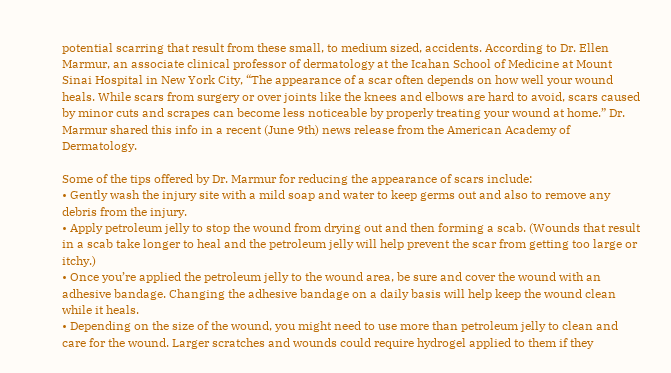potential scarring that result from these small, to medium sized, accidents. According to Dr. Ellen Marmur, an associate clinical professor of dermatology at the Icahan School of Medicine at Mount Sinai Hospital in New York City, “The appearance of a scar often depends on how well your wound heals. While scars from surgery or over joints like the knees and elbows are hard to avoid, scars caused by minor cuts and scrapes can become less noticeable by properly treating your wound at home.” Dr. Marmur shared this info in a recent (June 9th) news release from the American Academy of Dermatology.

Some of the tips offered by Dr. Marmur for reducing the appearance of scars include:
• Gently wash the injury site with a mild soap and water to keep germs out and also to remove any debris from the injury.
• Apply petroleum jelly to stop the wound from drying out and then forming a scab. (Wounds that result in a scab take longer to heal and the petroleum jelly will help prevent the scar from getting too large or itchy.)
• Once you’re applied the petroleum jelly to the wound area, be sure and cover the wound with an adhesive bandage. Changing the adhesive bandage on a daily basis will help keep the wound clean while it heals.
• Depending on the size of the wound, you might need to use more than petroleum jelly to clean and care for the wound. Larger scratches and wounds could require hydrogel applied to them if they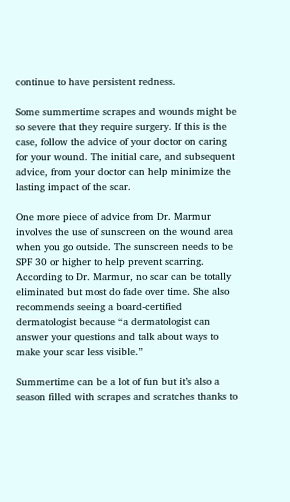continue to have persistent redness.

Some summertime scrapes and wounds might be so severe that they require surgery. If this is the case, follow the advice of your doctor on caring for your wound. The initial care, and subsequent advice, from your doctor can help minimize the lasting impact of the scar.

One more piece of advice from Dr. Marmur involves the use of sunscreen on the wound area when you go outside. The sunscreen needs to be SPF 30 or higher to help prevent scarring. According to Dr. Marmur, no scar can be totally eliminated but most do fade over time. She also recommends seeing a board-certified dermatologist because “a dermatologist can answer your questions and talk about ways to make your scar less visible.”

Summertime can be a lot of fun but it’s also a season filled with scrapes and scratches thanks to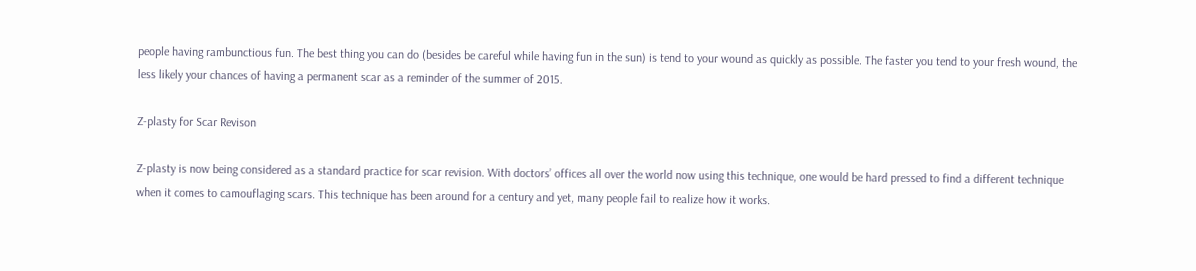people having rambunctious fun. The best thing you can do (besides be careful while having fun in the sun) is tend to your wound as quickly as possible. The faster you tend to your fresh wound, the less likely your chances of having a permanent scar as a reminder of the summer of 2015.

Z-plasty for Scar Revison

Z-plasty is now being considered as a standard practice for scar revision. With doctors’ offices all over the world now using this technique, one would be hard pressed to find a different technique when it comes to camouflaging scars. This technique has been around for a century and yet, many people fail to realize how it works.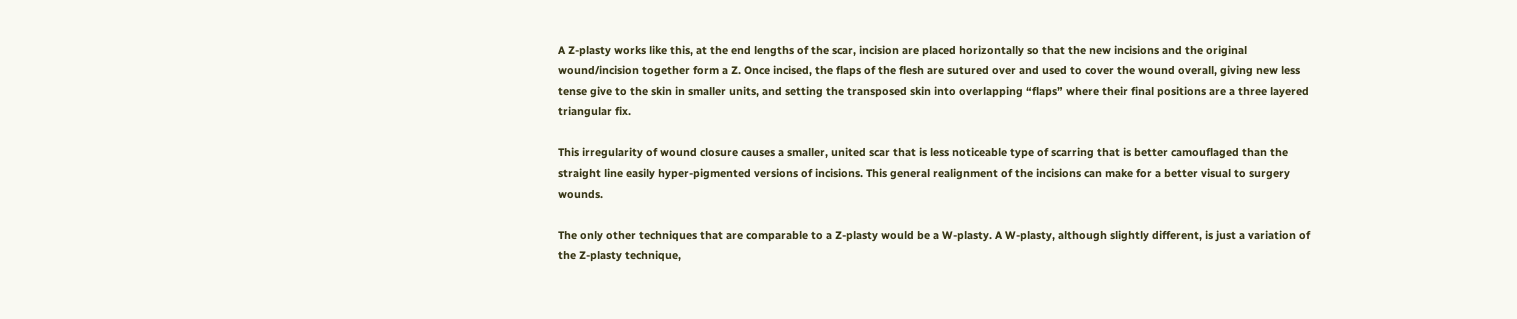A Z-plasty works like this, at the end lengths of the scar, incision are placed horizontally so that the new incisions and the original wound/incision together form a Z. Once incised, the flaps of the flesh are sutured over and used to cover the wound overall, giving new less tense give to the skin in smaller units, and setting the transposed skin into overlapping “flaps” where their final positions are a three layered triangular fix.

This irregularity of wound closure causes a smaller, united scar that is less noticeable type of scarring that is better camouflaged than the straight line easily hyper-pigmented versions of incisions. This general realignment of the incisions can make for a better visual to surgery wounds.

The only other techniques that are comparable to a Z-plasty would be a W-plasty. A W-plasty, although slightly different, is just a variation of the Z-plasty technique,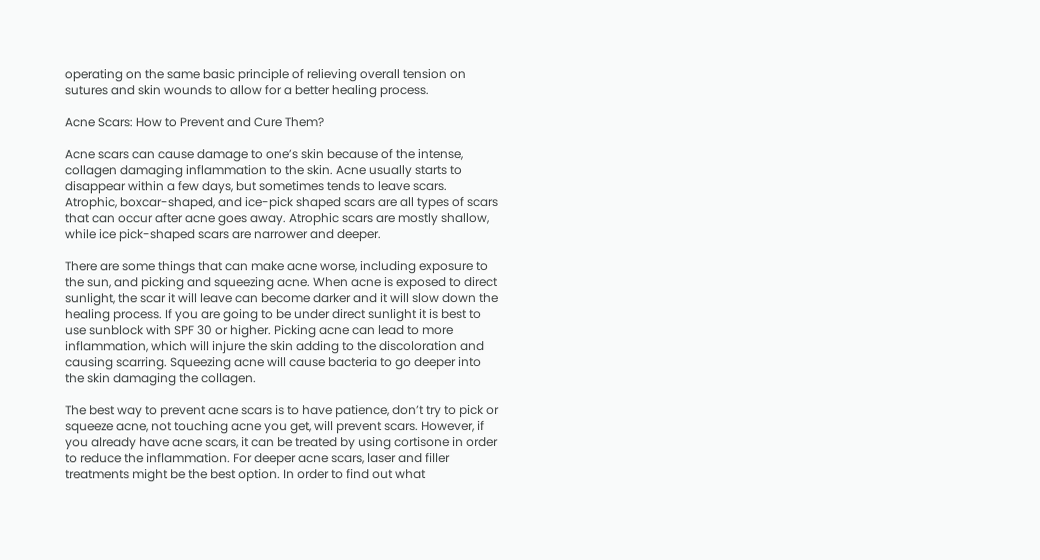operating on the same basic principle of relieving overall tension on sutures and skin wounds to allow for a better healing process.

Acne Scars: How to Prevent and Cure Them?

Acne scars can cause damage to one’s skin because of the intense, collagen damaging inflammation to the skin. Acne usually starts to disappear within a few days, but sometimes tends to leave scars. Atrophic, boxcar-shaped, and ice-pick shaped scars are all types of scars that can occur after acne goes away. Atrophic scars are mostly shallow, while ice pick-shaped scars are narrower and deeper.

There are some things that can make acne worse, including exposure to the sun, and picking and squeezing acne. When acne is exposed to direct sunlight, the scar it will leave can become darker and it will slow down the healing process. If you are going to be under direct sunlight it is best to use sunblock with SPF 30 or higher. Picking acne can lead to more inflammation, which will injure the skin adding to the discoloration and causing scarring. Squeezing acne will cause bacteria to go deeper into the skin damaging the collagen.

The best way to prevent acne scars is to have patience, don’t try to pick or squeeze acne, not touching acne you get, will prevent scars. However, if you already have acne scars, it can be treated by using cortisone in order to reduce the inflammation. For deeper acne scars, laser and filler treatments might be the best option. In order to find out what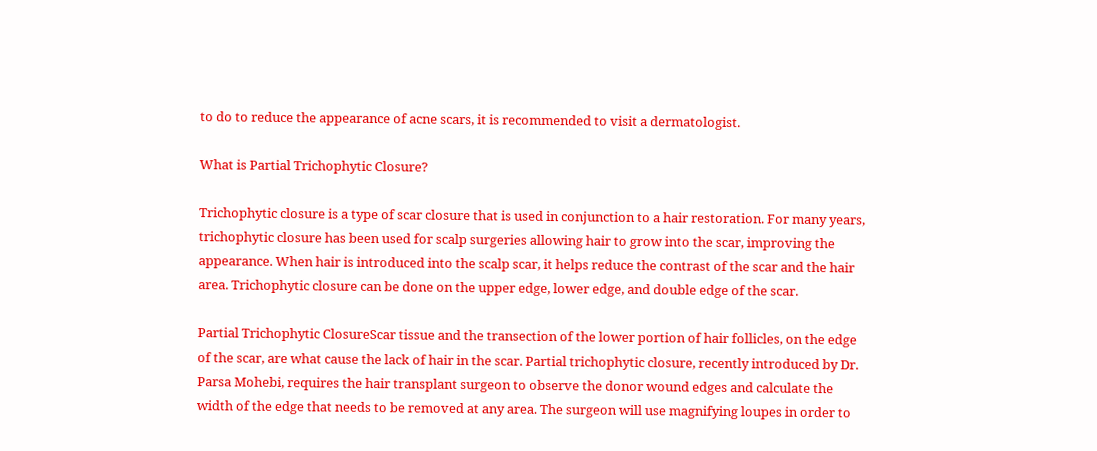to do to reduce the appearance of acne scars, it is recommended to visit a dermatologist.

What is Partial Trichophytic Closure?

Trichophytic closure is a type of scar closure that is used in conjunction to a hair restoration. For many years, trichophytic closure has been used for scalp surgeries allowing hair to grow into the scar, improving the appearance. When hair is introduced into the scalp scar, it helps reduce the contrast of the scar and the hair area. Trichophytic closure can be done on the upper edge, lower edge, and double edge of the scar.

Partial Trichophytic ClosureScar tissue and the transection of the lower portion of hair follicles, on the edge of the scar, are what cause the lack of hair in the scar. Partial trichophytic closure, recently introduced by Dr. Parsa Mohebi, requires the hair transplant surgeon to observe the donor wound edges and calculate the width of the edge that needs to be removed at any area. The surgeon will use magnifying loupes in order to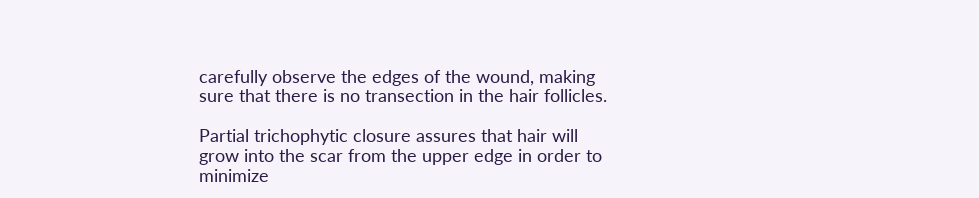carefully observe the edges of the wound, making sure that there is no transection in the hair follicles.

Partial trichophytic closure assures that hair will grow into the scar from the upper edge in order to minimize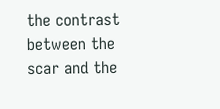the contrast between the scar and the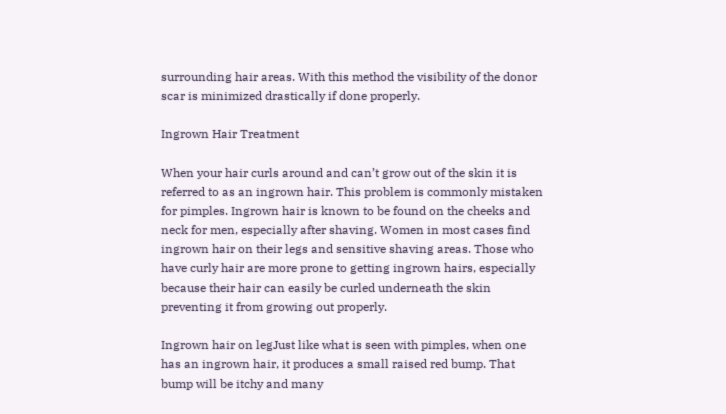surrounding hair areas. With this method the visibility of the donor scar is minimized drastically if done properly.

Ingrown Hair Treatment

When your hair curls around and can’t grow out of the skin it is referred to as an ingrown hair. This problem is commonly mistaken for pimples. Ingrown hair is known to be found on the cheeks and neck for men, especially after shaving. Women in most cases find ingrown hair on their legs and sensitive shaving areas. Those who have curly hair are more prone to getting ingrown hairs, especially because their hair can easily be curled underneath the skin preventing it from growing out properly.

Ingrown hair on legJust like what is seen with pimples, when one has an ingrown hair, it produces a small raised red bump. That bump will be itchy and many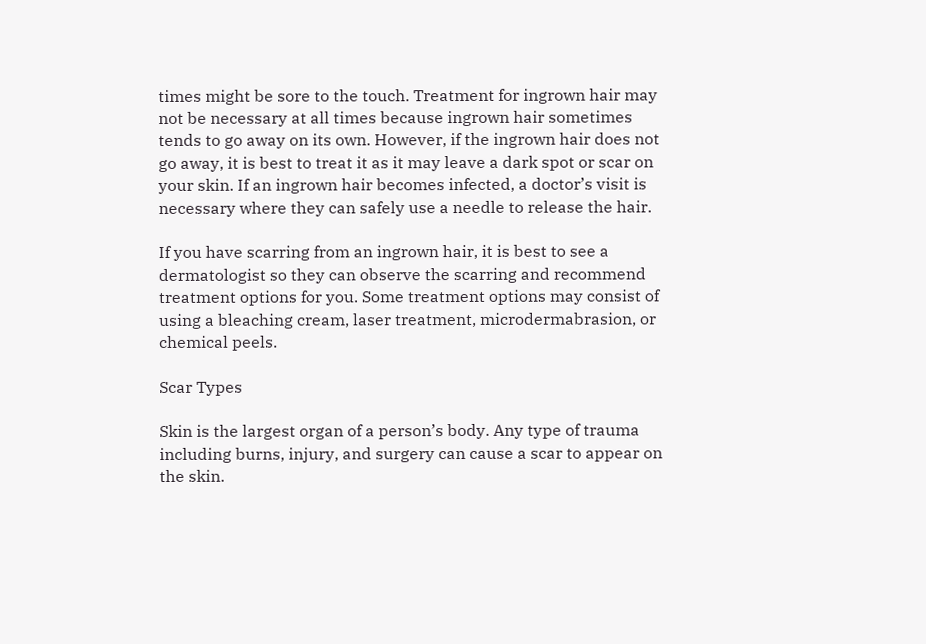times might be sore to the touch. Treatment for ingrown hair may not be necessary at all times because ingrown hair sometimes tends to go away on its own. However, if the ingrown hair does not go away, it is best to treat it as it may leave a dark spot or scar on your skin. If an ingrown hair becomes infected, a doctor’s visit is necessary where they can safely use a needle to release the hair.

If you have scarring from an ingrown hair, it is best to see a dermatologist so they can observe the scarring and recommend treatment options for you. Some treatment options may consist of using a bleaching cream, laser treatment, microdermabrasion, or chemical peels.

Scar Types

Skin is the largest organ of a person’s body. Any type of trauma including burns, injury, and surgery can cause a scar to appear on the skin.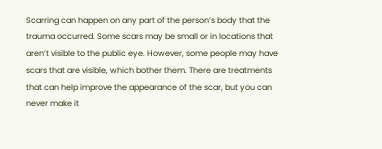Scarring can happen on any part of the person’s body that the trauma occurred. Some scars may be small or in locations that aren’t visible to the public eye. However, some people may have scars that are visible, which bother them. There are treatments that can help improve the appearance of the scar, but you can never make it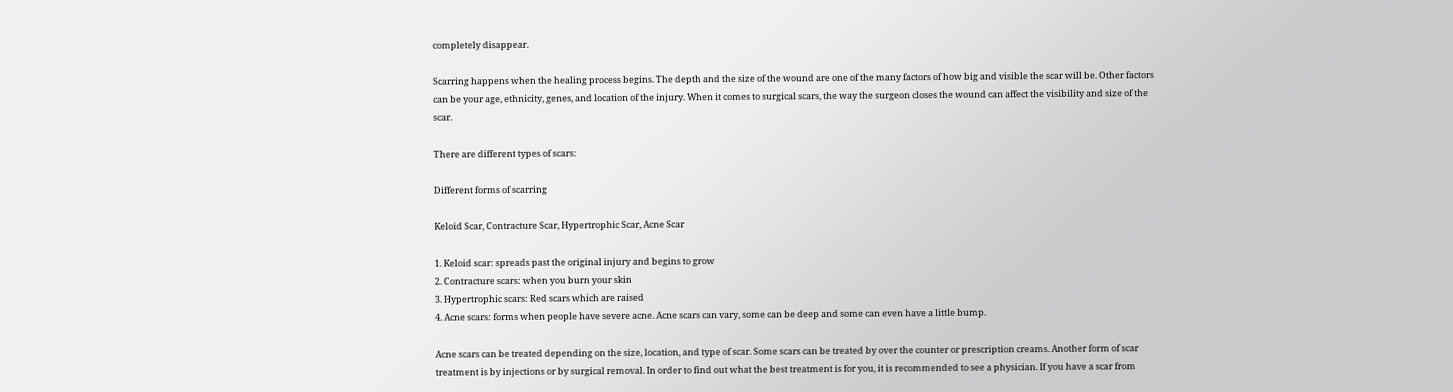completely disappear.

Scarring happens when the healing process begins. The depth and the size of the wound are one of the many factors of how big and visible the scar will be. Other factors can be your age, ethnicity, genes, and location of the injury. When it comes to surgical scars, the way the surgeon closes the wound can affect the visibility and size of the scar.

There are different types of scars:

Different forms of scarring

Keloid Scar, Contracture Scar, Hypertrophic Scar, Acne Scar

1. Keloid scar: spreads past the original injury and begins to grow
2. Contracture scars: when you burn your skin
3. Hypertrophic scars: Red scars which are raised
4. Acne scars: forms when people have severe acne. Acne scars can vary, some can be deep and some can even have a little bump.

Acne scars can be treated depending on the size, location, and type of scar. Some scars can be treated by over the counter or prescription creams. Another form of scar treatment is by injections or by surgical removal. In order to find out what the best treatment is for you, it is recommended to see a physician. If you have a scar from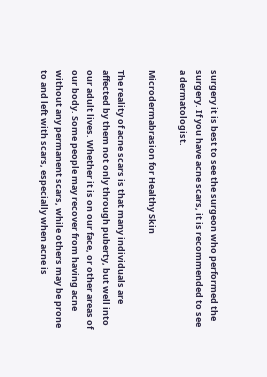surgery it is best to see the surgeon who performed the surgery. If you have acne scars, it is recommended to see a dermatologist.

Microdermabrasion for Healthy Skin

The reality of acne scars is that many individuals are affected by them not only through puberty, but well into our adult lives. Whether it is on our face, or other areas of our body. Some people may recover from having acne without any permanent scars, while others may be prone to and left with scars, especially when acne is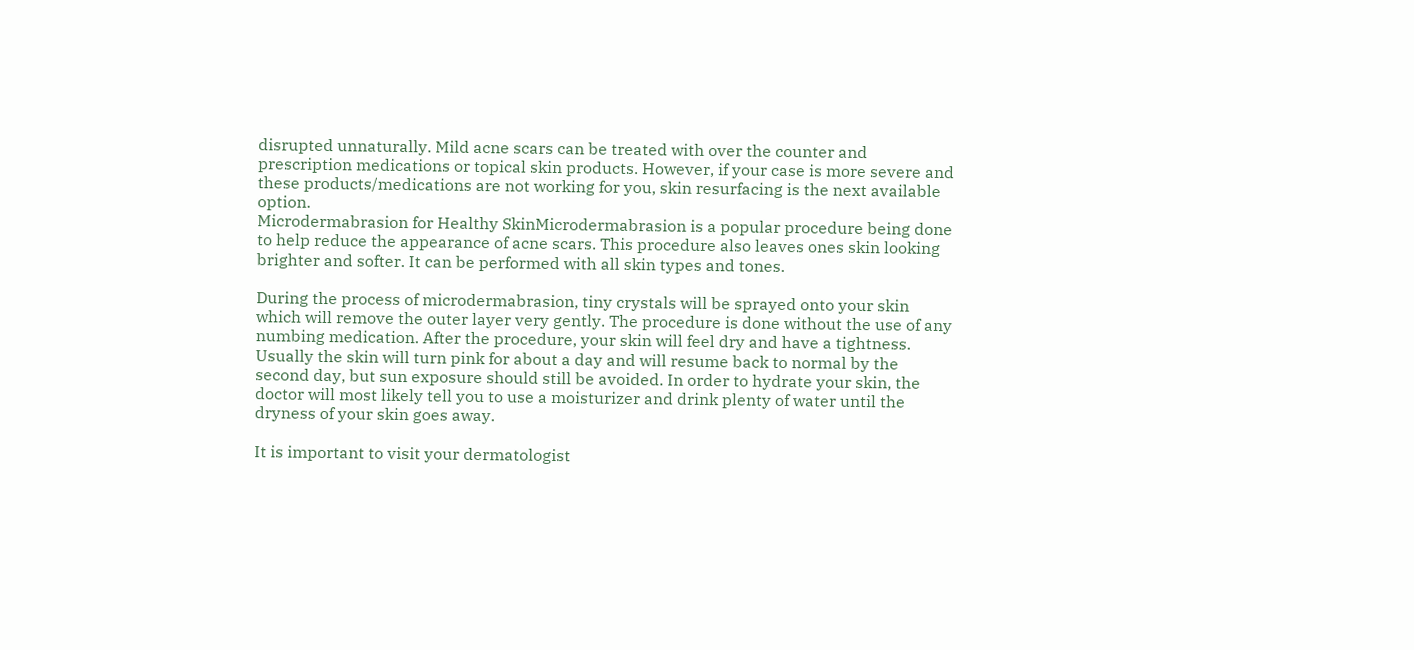disrupted unnaturally. Mild acne scars can be treated with over the counter and prescription medications or topical skin products. However, if your case is more severe and these products/medications are not working for you, skin resurfacing is the next available option.
Microdermabrasion for Healthy SkinMicrodermabrasion is a popular procedure being done to help reduce the appearance of acne scars. This procedure also leaves ones skin looking brighter and softer. It can be performed with all skin types and tones.

During the process of microdermabrasion, tiny crystals will be sprayed onto your skin which will remove the outer layer very gently. The procedure is done without the use of any numbing medication. After the procedure, your skin will feel dry and have a tightness. Usually the skin will turn pink for about a day and will resume back to normal by the second day, but sun exposure should still be avoided. In order to hydrate your skin, the doctor will most likely tell you to use a moisturizer and drink plenty of water until the dryness of your skin goes away.

It is important to visit your dermatologist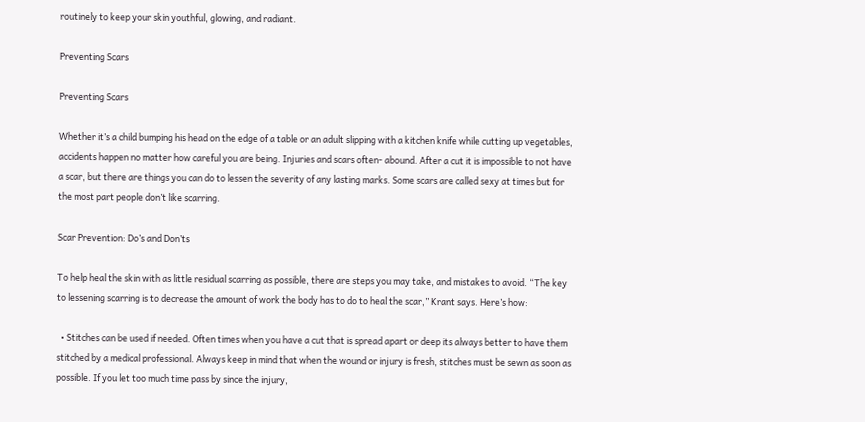routinely to keep your skin youthful, glowing, and radiant.

Preventing Scars

Preventing Scars

Whether it’s a child bumping his head on the edge of a table or an adult slipping with a kitchen knife while cutting up vegetables, accidents happen no matter how careful you are being. Injuries and scars often- abound. After a cut it is impossible to not have a scar, but there are things you can do to lessen the severity of any lasting marks. Some scars are called sexy at times but for the most part people don’t like scarring.

Scar Prevention: Do’s and Don’ts

To help heal the skin with as little residual scarring as possible, there are steps you may take, and mistakes to avoid. “The key to lessening scarring is to decrease the amount of work the body has to do to heal the scar,” Krant says. Here’s how:

  • Stitches can be used if needed. Often times when you have a cut that is spread apart or deep its always better to have them stitched by a medical professional. Always keep in mind that when the wound or injury is fresh, stitches must be sewn as soon as possible. If you let too much time pass by since the injury,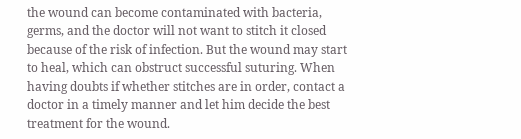the wound can become contaminated with bacteria, germs, and the doctor will not want to stitch it closed because of the risk of infection. But the wound may start to heal, which can obstruct successful suturing. When having doubts if whether stitches are in order, contact a doctor in a timely manner and let him decide the best treatment for the wound.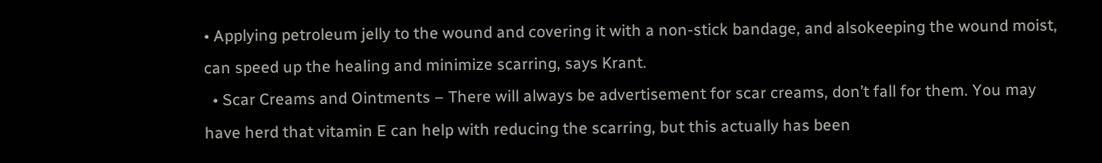• Applying petroleum jelly to the wound and covering it with a non-stick bandage, and alsokeeping the wound moist, can speed up the healing and minimize scarring, says Krant.
  • Scar Creams and Ointments – There will always be advertisement for scar creams, don’t fall for them. You may have herd that vitamin E can help with reducing the scarring, but this actually has been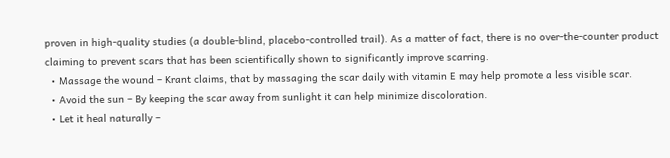proven in high-quality studies (a double-blind, placebo-controlled trail). As a matter of fact, there is no over-the-counter product claiming to prevent scars that has been scientifically shown to significantly improve scarring.
  • Massage the wound – Krant claims, that by massaging the scar daily with vitamin E may help promote a less visible scar.
  • Avoid the sun – By keeping the scar away from sunlight it can help minimize discoloration.
  • Let it heal naturally –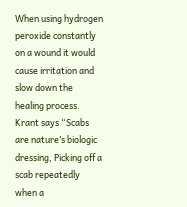When using hydrogen peroxide constantly on a wound it would cause irritation and slow down the healing process. Krant says “Scabs are nature’s biologic dressing, Picking off a scab repeatedly when a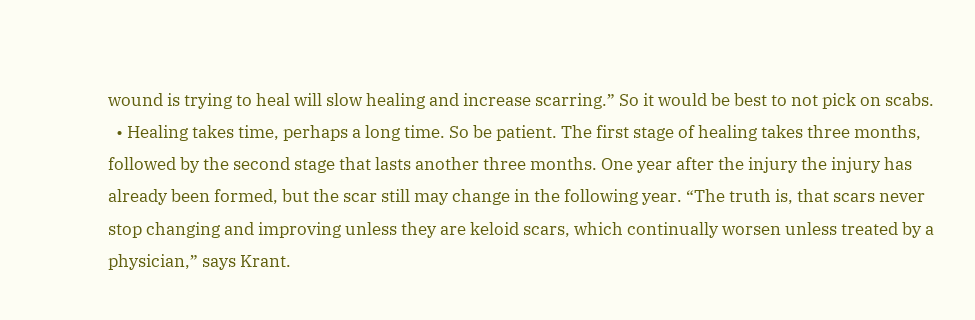wound is trying to heal will slow healing and increase scarring.” So it would be best to not pick on scabs.
  • Healing takes time, perhaps a long time. So be patient. The first stage of healing takes three months, followed by the second stage that lasts another three months. One year after the injury the injury has already been formed, but the scar still may change in the following year. “The truth is, that scars never stop changing and improving unless they are keloid scars, which continually worsen unless treated by a physician,” says Krant.